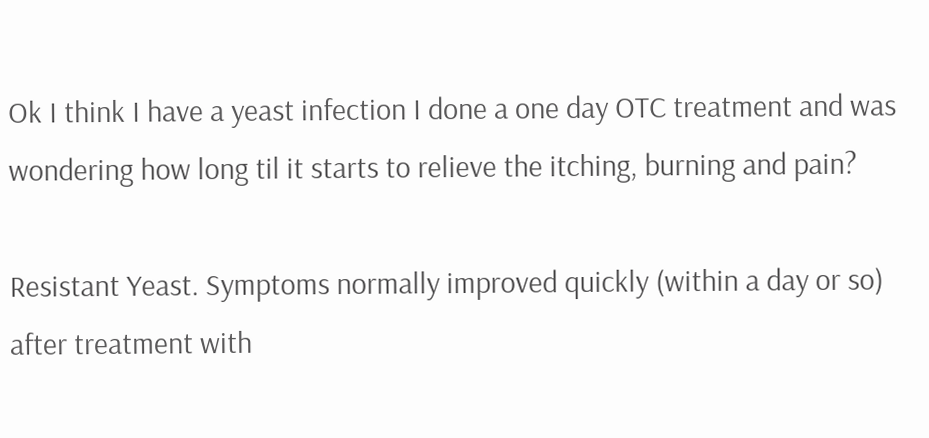Ok I think I have a yeast infection I done a one day OTC treatment and was wondering how long til it starts to relieve the itching, burning and pain?

Resistant Yeast. Symptoms normally improved quickly (within a day or so) after treatment with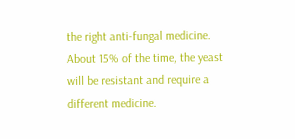the right anti-fungal medicine. About 15% of the time, the yeast will be resistant and require a different medicine.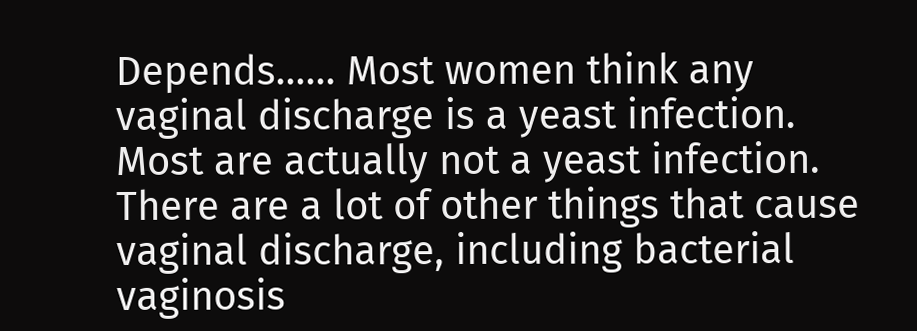Depends…... Most women think any vaginal discharge is a yeast infection. Most are actually not a yeast infection. There are a lot of other things that cause vaginal discharge, including bacterial vaginosis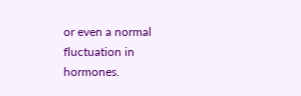or even a normal fluctuation in hormones.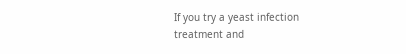If you try a yeast infection treatment and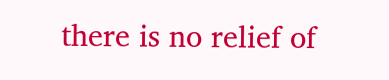there is no relief of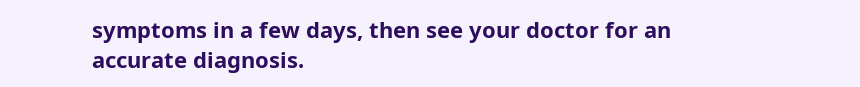symptoms in a few days, then see your doctor for an accurate diagnosis.